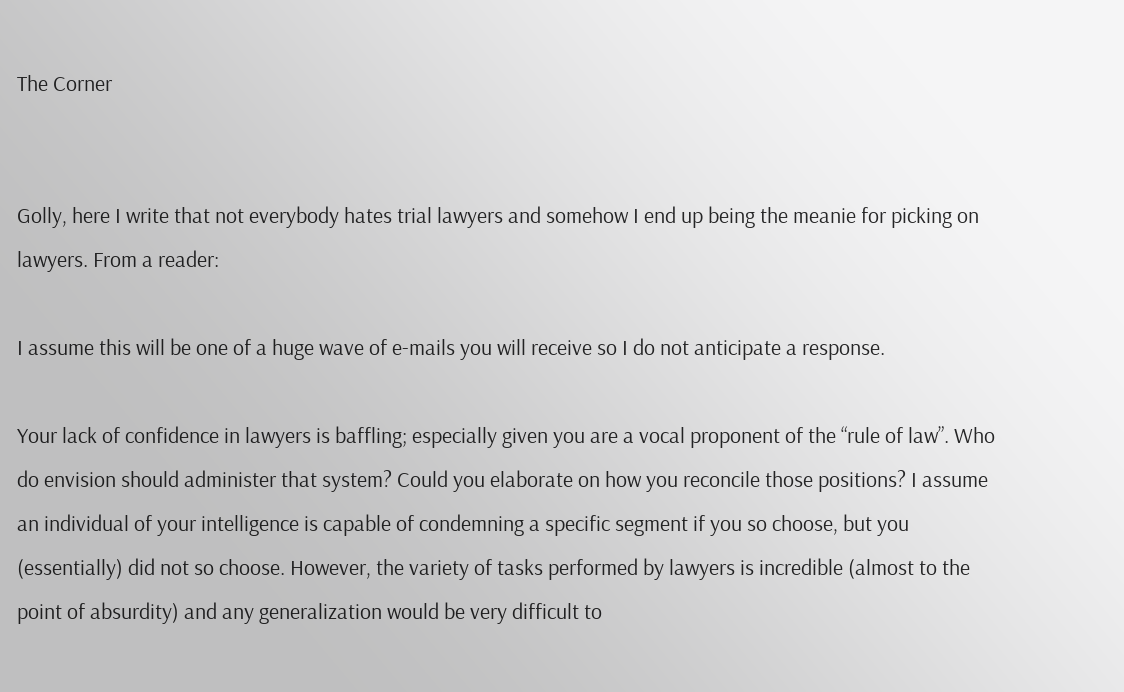The Corner


Golly, here I write that not everybody hates trial lawyers and somehow I end up being the meanie for picking on lawyers. From a reader:

I assume this will be one of a huge wave of e-mails you will receive so I do not anticipate a response.

Your lack of confidence in lawyers is baffling; especially given you are a vocal proponent of the “rule of law”. Who do envision should administer that system? Could you elaborate on how you reconcile those positions? I assume an individual of your intelligence is capable of condemning a specific segment if you so choose, but you (essentially) did not so choose. However, the variety of tasks performed by lawyers is incredible (almost to the point of absurdity) and any generalization would be very difficult to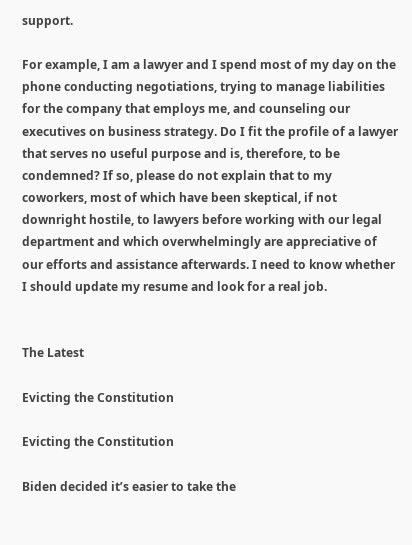support.

For example, I am a lawyer and I spend most of my day on the phone conducting negotiations, trying to manage liabilities for the company that employs me, and counseling our executives on business strategy. Do I fit the profile of a lawyer that serves no useful purpose and is, therefore, to be condemned? If so, please do not explain that to my coworkers, most of which have been skeptical, if not downright hostile, to lawyers before working with our legal department and which overwhelmingly are appreciative of our efforts and assistance afterwards. I need to know whether I should update my resume and look for a real job.


The Latest

Evicting the Constitution

Evicting the Constitution

Biden decided it’s easier to take the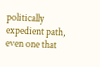politically expedient path, even one that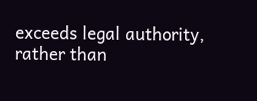exceeds legal authority, rather than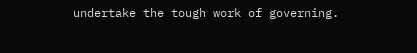undertake the tough work of governing.